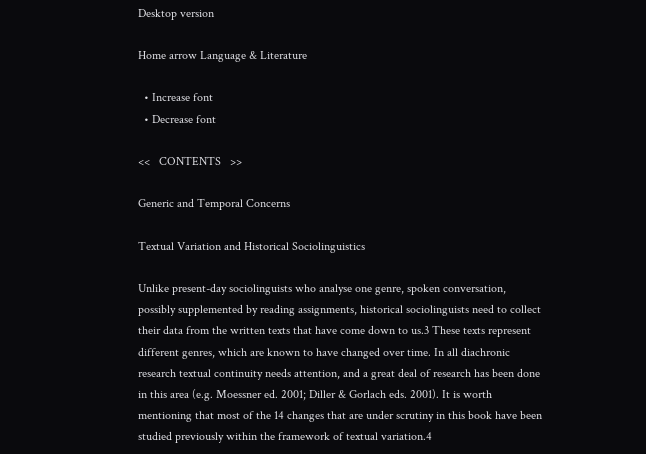Desktop version

Home arrow Language & Literature

  • Increase font
  • Decrease font

<<   CONTENTS   >>

Generic and Temporal Concerns

Textual Variation and Historical Sociolinguistics

Unlike present-day sociolinguists who analyse one genre, spoken conversation, possibly supplemented by reading assignments, historical sociolinguists need to collect their data from the written texts that have come down to us.3 These texts represent different genres, which are known to have changed over time. In all diachronic research textual continuity needs attention, and a great deal of research has been done in this area (e.g. Moessner ed. 2001; Diller & Gorlach eds. 2001). It is worth mentioning that most of the 14 changes that are under scrutiny in this book have been studied previously within the framework of textual variation.4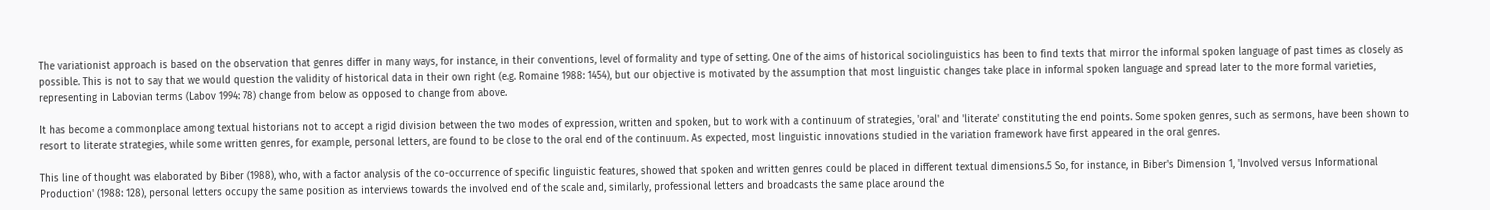The variationist approach is based on the observation that genres differ in many ways, for instance, in their conventions, level of formality and type of setting. One of the aims of historical sociolinguistics has been to find texts that mirror the informal spoken language of past times as closely as possible. This is not to say that we would question the validity of historical data in their own right (e.g. Romaine 1988: 1454), but our objective is motivated by the assumption that most linguistic changes take place in informal spoken language and spread later to the more formal varieties, representing in Labovian terms (Labov 1994: 78) change from below as opposed to change from above.

It has become a commonplace among textual historians not to accept a rigid division between the two modes of expression, written and spoken, but to work with a continuum of strategies, 'oral' and 'literate' constituting the end points. Some spoken genres, such as sermons, have been shown to resort to literate strategies, while some written genres, for example, personal letters, are found to be close to the oral end of the continuum. As expected, most linguistic innovations studied in the variation framework have first appeared in the oral genres.

This line of thought was elaborated by Biber (1988), who, with a factor analysis of the co-occurrence of specific linguistic features, showed that spoken and written genres could be placed in different textual dimensions.5 So, for instance, in Biber's Dimension 1, 'Involved versus Informational Production' (1988: 128), personal letters occupy the same position as interviews towards the involved end of the scale and, similarly, professional letters and broadcasts the same place around the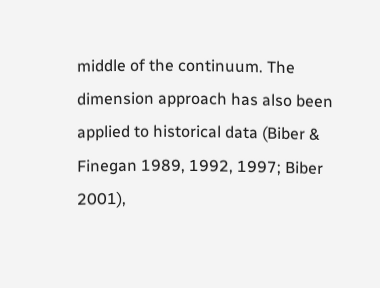middle of the continuum. The dimension approach has also been applied to historical data (Biber & Finegan 1989, 1992, 1997; Biber 2001),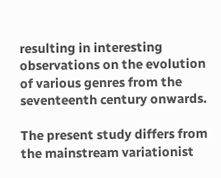resulting in interesting observations on the evolution of various genres from the seventeenth century onwards.

The present study differs from the mainstream variationist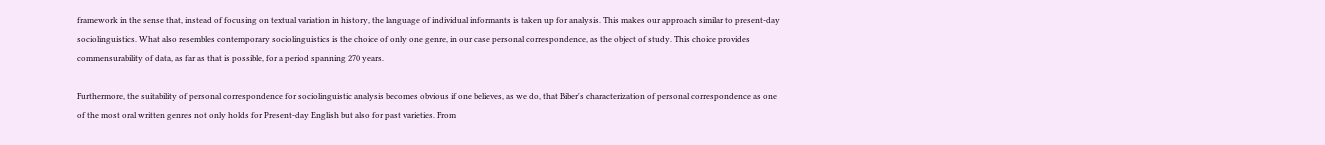framework in the sense that, instead of focusing on textual variation in history, the language of individual informants is taken up for analysis. This makes our approach similar to present-day sociolinguistics. What also resembles contemporary sociolinguistics is the choice of only one genre, in our case personal correspondence, as the object of study. This choice provides commensurability of data, as far as that is possible, for a period spanning 270 years.

Furthermore, the suitability of personal correspondence for sociolinguistic analysis becomes obvious if one believes, as we do, that Biber's characterization of personal correspondence as one of the most oral written genres not only holds for Present-day English but also for past varieties. From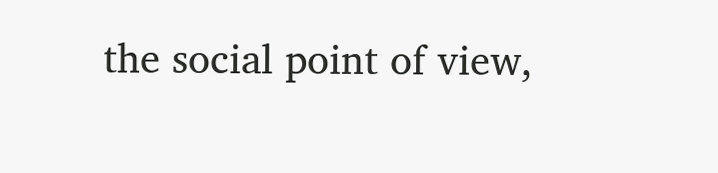the social point of view,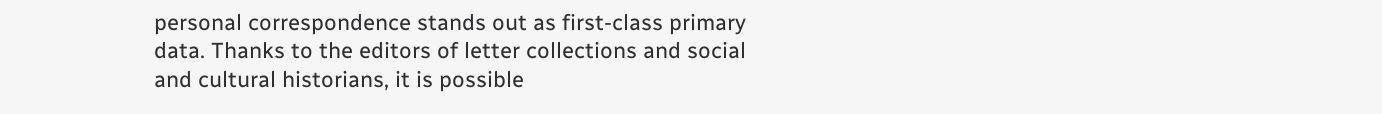personal correspondence stands out as first-class primary data. Thanks to the editors of letter collections and social and cultural historians, it is possible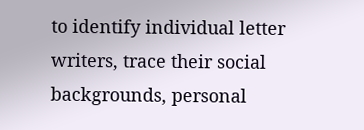to identify individual letter writers, trace their social backgrounds, personal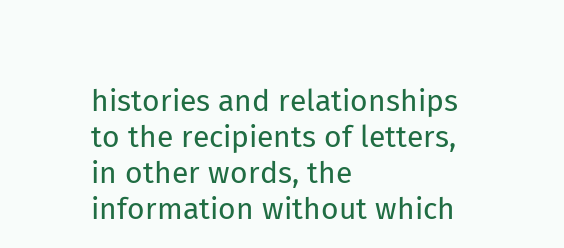histories and relationships to the recipients of letters, in other words, the information without which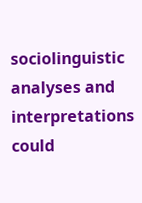sociolinguistic analyses and interpretations could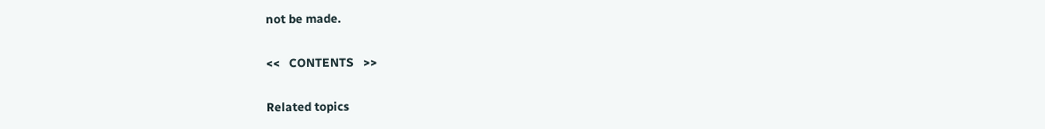not be made.

<<   CONTENTS   >>

Related topics